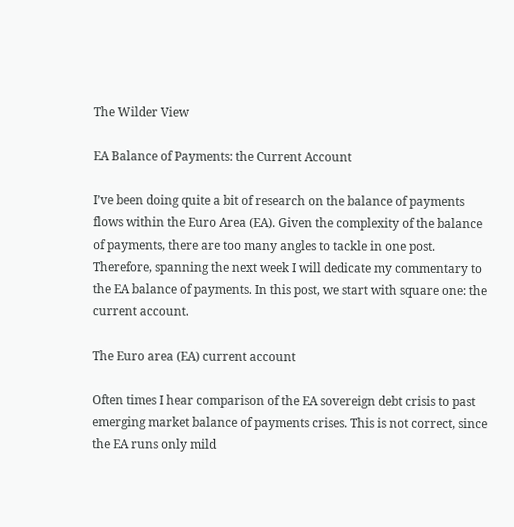The Wilder View

EA Balance of Payments: the Current Account

I’ve been doing quite a bit of research on the balance of payments flows within the Euro Area (EA). Given the complexity of the balance of payments, there are too many angles to tackle in one post. Therefore, spanning the next week I will dedicate my commentary to the EA balance of payments. In this post, we start with square one: the current account.

The Euro area (EA) current account

Often times I hear comparison of the EA sovereign debt crisis to past emerging market balance of payments crises. This is not correct, since the EA runs only mild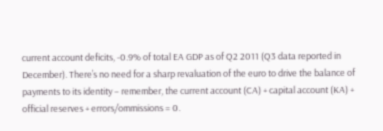current account deficits, -0.9% of total EA GDP as of Q2 2011 (Q3 data reported in December). There’s no need for a sharp revaluation of the euro to drive the balance of payments to its identity – remember, the current account (CA) + capital account (KA) + official reserves + errors/ommissions = 0.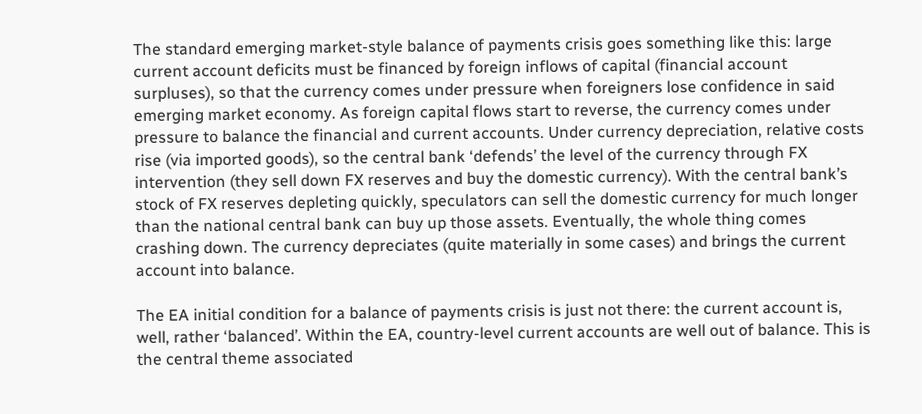The standard emerging market-style balance of payments crisis goes something like this: large current account deficits must be financed by foreign inflows of capital (financial account surpluses), so that the currency comes under pressure when foreigners lose confidence in said emerging market economy. As foreign capital flows start to reverse, the currency comes under pressure to balance the financial and current accounts. Under currency depreciation, relative costs rise (via imported goods), so the central bank ‘defends’ the level of the currency through FX intervention (they sell down FX reserves and buy the domestic currency). With the central bank’s stock of FX reserves depleting quickly, speculators can sell the domestic currency for much longer than the national central bank can buy up those assets. Eventually, the whole thing comes crashing down. The currency depreciates (quite materially in some cases) and brings the current account into balance.

The EA initial condition for a balance of payments crisis is just not there: the current account is, well, rather ‘balanced’. Within the EA, country-level current accounts are well out of balance. This is the central theme associated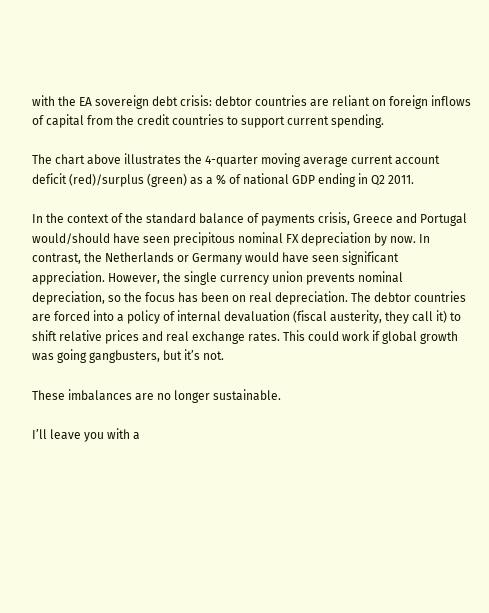with the EA sovereign debt crisis: debtor countries are reliant on foreign inflows of capital from the credit countries to support current spending.

The chart above illustrates the 4-quarter moving average current account deficit (red)/surplus (green) as a % of national GDP ending in Q2 2011.

In the context of the standard balance of payments crisis, Greece and Portugal would/should have seen precipitous nominal FX depreciation by now. In contrast, the Netherlands or Germany would have seen significant appreciation. However, the single currency union prevents nominal depreciation, so the focus has been on real depreciation. The debtor countries are forced into a policy of internal devaluation (fiscal austerity, they call it) to shift relative prices and real exchange rates. This could work if global growth was going gangbusters, but it’s not.

These imbalances are no longer sustainable.

I’ll leave you with a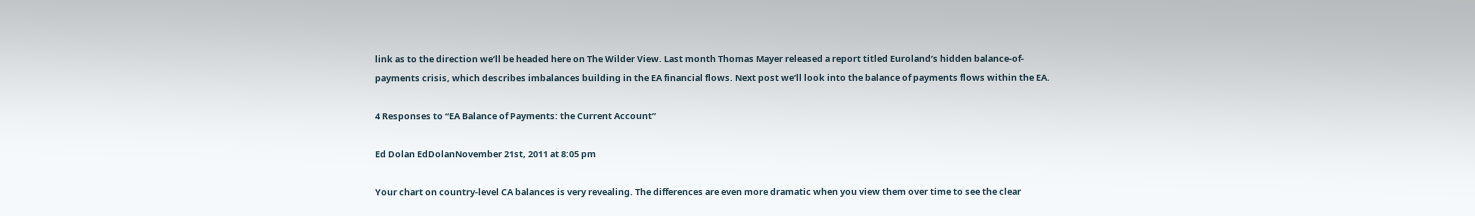link as to the direction we’ll be headed here on The Wilder View. Last month Thomas Mayer released a report titled Euroland’s hidden balance-of-payments crisis, which describes imbalances building in the EA financial flows. Next post we’ll look into the balance of payments flows within the EA.

4 Responses to “EA Balance of Payments: the Current Account”

Ed Dolan EdDolanNovember 21st, 2011 at 8:05 pm

Your chart on country-level CA balances is very revealing. The differences are even more dramatic when you view them over time to see the clear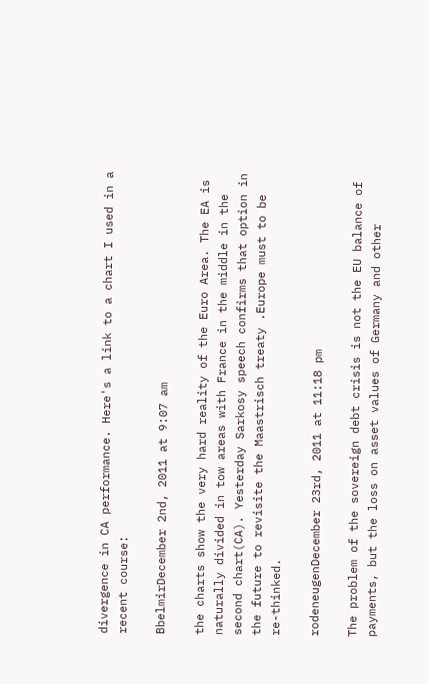divergence in CA performance. Here's a link to a chart I used in a recent course:

BbelmirDecember 2nd, 2011 at 9:07 am

the charts show the very hard reality of the Euro Area. The EA is naturally divided in tow areas with France in the middle in the second chart(CA). Yesterday Sarkosy speech confirms that option in the future to revisite the Maastrisch treaty .Europe must to be re-thinked.

rodeneugenDecember 23rd, 2011 at 11:18 pm

The problem of the sovereign debt crisis is not the EU balance of payments, but the loss on asset values of Germany and other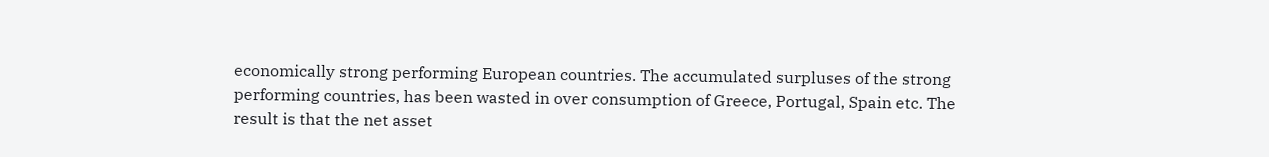economically strong performing European countries. The accumulated surpluses of the strong performing countries, has been wasted in over consumption of Greece, Portugal, Spain etc. The result is that the net asset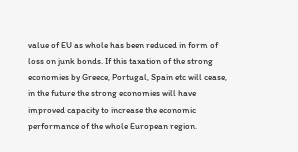value of EU as whole has been reduced in form of loss on junk bonds. If this taxation of the strong economies by Greece, Portugal, Spain etc will cease, in the future the strong economies will have improved capacity to increase the economic performance of the whole European region.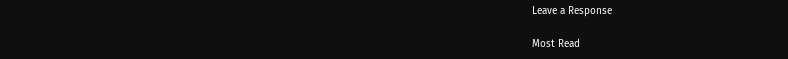Leave a Response

Most Read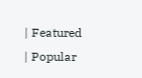| Featured | Popular